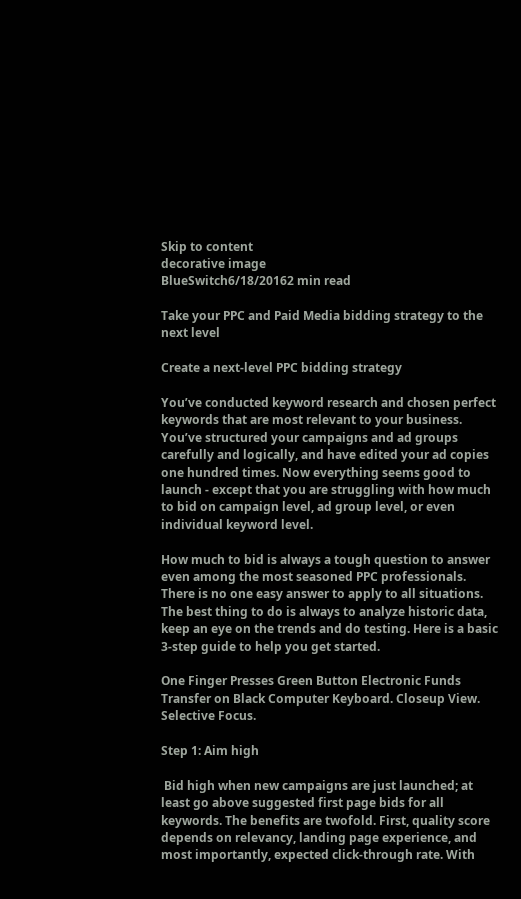Skip to content
decorative image
BlueSwitch6/18/20162 min read

Take your PPC and Paid Media bidding strategy to the next level

Create a next-level PPC bidding strategy

You’ve conducted keyword research and chosen perfect keywords that are most relevant to your business. You’ve structured your campaigns and ad groups carefully and logically, and have edited your ad copies one hundred times. Now everything seems good to launch - except that you are struggling with how much to bid on campaign level, ad group level, or even individual keyword level.

How much to bid is always a tough question to answer even among the most seasoned PPC professionals. There is no one easy answer to apply to all situations. The best thing to do is always to analyze historic data, keep an eye on the trends and do testing. Here is a basic 3-step guide to help you get started.

One Finger Presses Green Button Electronic Funds Transfer on Black Computer Keyboard. Closeup View. Selective Focus.

Step 1: Aim high

 Bid high when new campaigns are just launched; at least go above suggested first page bids for all keywords. The benefits are twofold. First, quality score depends on relevancy, landing page experience, and most importantly, expected click-through rate. With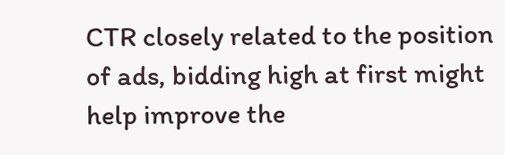CTR closely related to the position of ads, bidding high at first might help improve the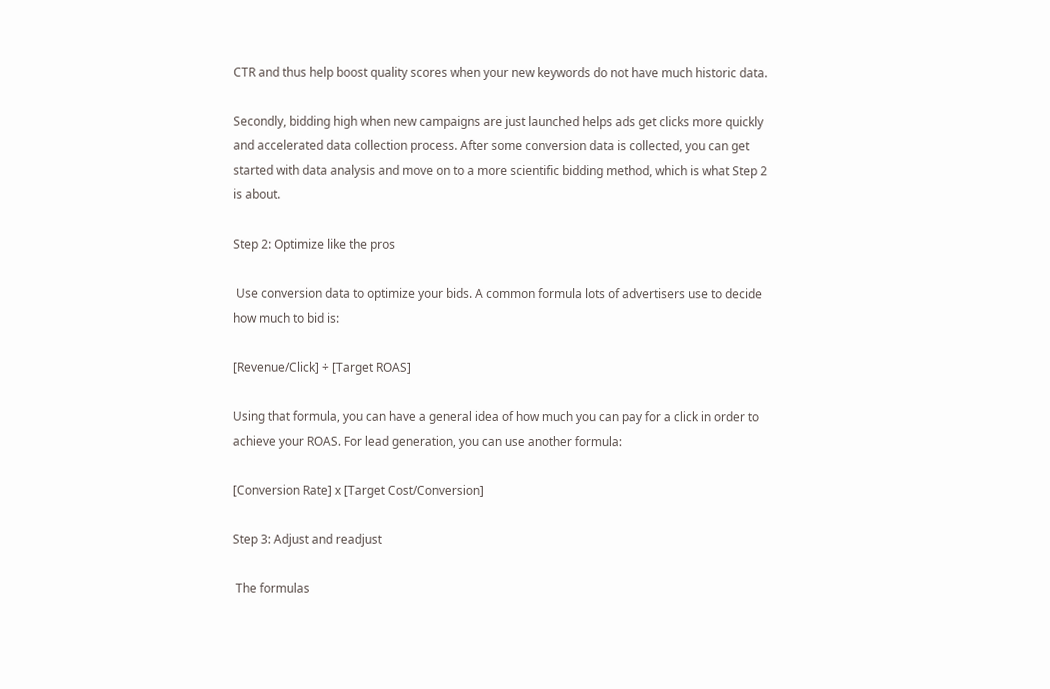CTR and thus help boost quality scores when your new keywords do not have much historic data.

Secondly, bidding high when new campaigns are just launched helps ads get clicks more quickly and accelerated data collection process. After some conversion data is collected, you can get started with data analysis and move on to a more scientific bidding method, which is what Step 2 is about.

Step 2: Optimize like the pros

 Use conversion data to optimize your bids. A common formula lots of advertisers use to decide how much to bid is:

[Revenue/Click] ÷ [Target ROAS]

Using that formula, you can have a general idea of how much you can pay for a click in order to achieve your ROAS. For lead generation, you can use another formula:

[Conversion Rate] x [Target Cost/Conversion]

Step 3: Adjust and readjust

 The formulas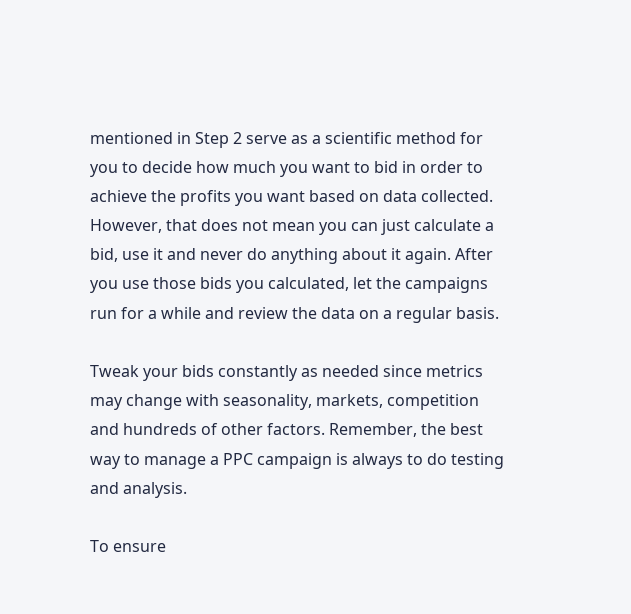mentioned in Step 2 serve as a scientific method for you to decide how much you want to bid in order to achieve the profits you want based on data collected. However, that does not mean you can just calculate a bid, use it and never do anything about it again. After you use those bids you calculated, let the campaigns run for a while and review the data on a regular basis.

Tweak your bids constantly as needed since metrics may change with seasonality, markets, competition and hundreds of other factors. Remember, the best way to manage a PPC campaign is always to do testing and analysis.

To ensure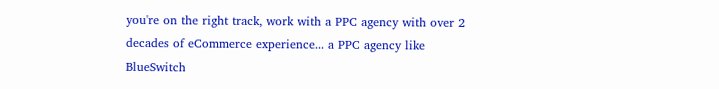you're on the right track, work with a PPC agency with over 2 decades of eCommerce experience... a PPC agency like BlueSwitch